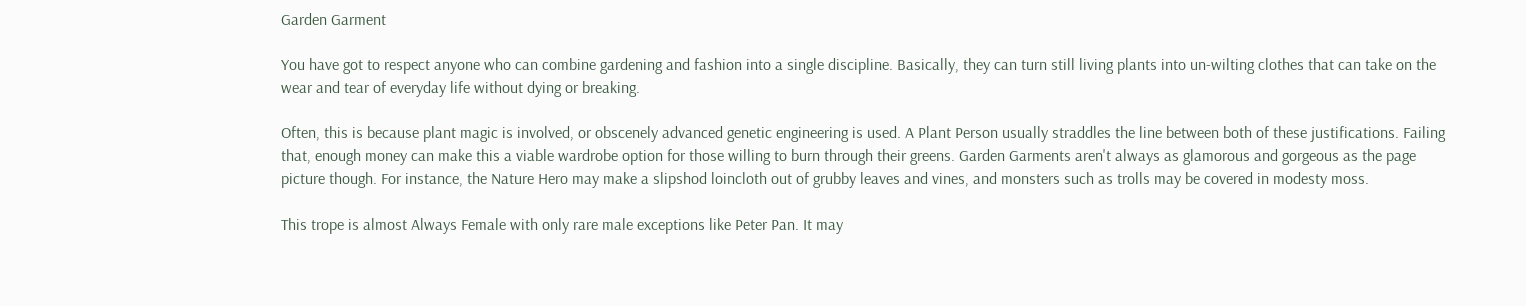Garden Garment

You have got to respect anyone who can combine gardening and fashion into a single discipline. Basically, they can turn still living plants into un-wilting clothes that can take on the wear and tear of everyday life without dying or breaking.

Often, this is because plant magic is involved, or obscenely advanced genetic engineering is used. A Plant Person usually straddles the line between both of these justifications. Failing that, enough money can make this a viable wardrobe option for those willing to burn through their greens. Garden Garments aren't always as glamorous and gorgeous as the page picture though. For instance, the Nature Hero may make a slipshod loincloth out of grubby leaves and vines, and monsters such as trolls may be covered in modesty moss.

This trope is almost Always Female with only rare male exceptions like Peter Pan. It may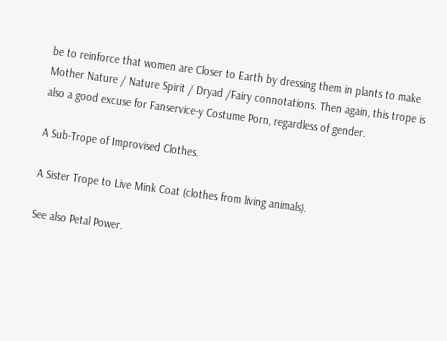be to reinforce that women are Closer to Earth by dressing them in plants to make Mother Nature / Nature Spirit / Dryad /Fairy connotations. Then again, this trope is also a good excuse for Fanservice-y Costume Porn, regardless of gender.

A Sub-Trope of Improvised Clothes.

A Sister Trope to Live Mink Coat (clothes from living animals).

See also Petal Power.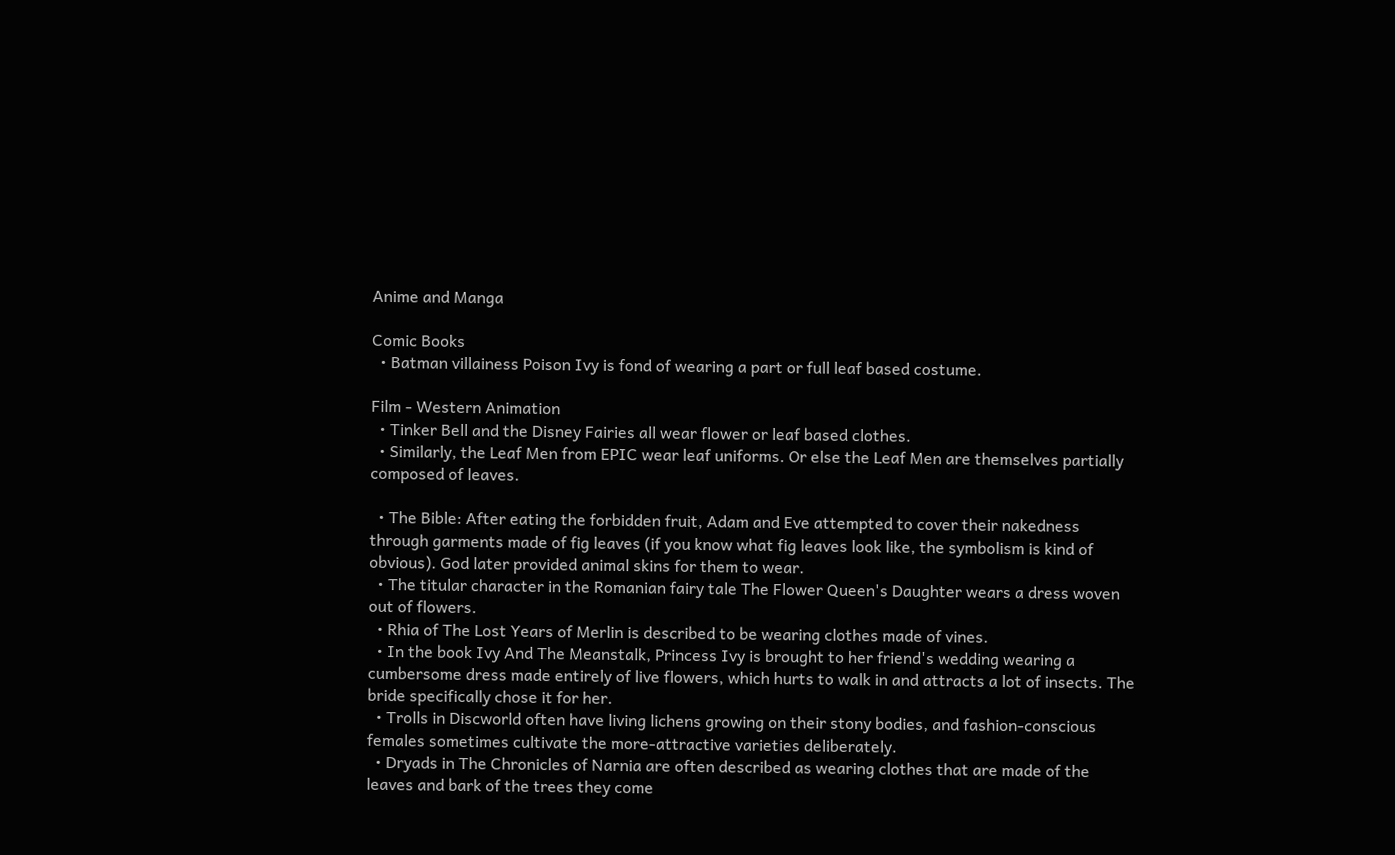Anime and Manga

Comic Books
  • Batman villainess Poison Ivy is fond of wearing a part or full leaf based costume.

Film - Western Animation
  • Tinker Bell and the Disney Fairies all wear flower or leaf based clothes.
  • Similarly, the Leaf Men from EPIC wear leaf uniforms. Or else the Leaf Men are themselves partially composed of leaves.

  • The Bible: After eating the forbidden fruit, Adam and Eve attempted to cover their nakedness through garments made of fig leaves (if you know what fig leaves look like, the symbolism is kind of obvious). God later provided animal skins for them to wear.
  • The titular character in the Romanian fairy tale The Flower Queen's Daughter wears a dress woven out of flowers.
  • Rhia of The Lost Years of Merlin is described to be wearing clothes made of vines.
  • In the book Ivy And The Meanstalk, Princess Ivy is brought to her friend's wedding wearing a cumbersome dress made entirely of live flowers, which hurts to walk in and attracts a lot of insects. The bride specifically chose it for her.
  • Trolls in Discworld often have living lichens growing on their stony bodies, and fashion-conscious females sometimes cultivate the more-attractive varieties deliberately.
  • Dryads in The Chronicles of Narnia are often described as wearing clothes that are made of the leaves and bark of the trees they come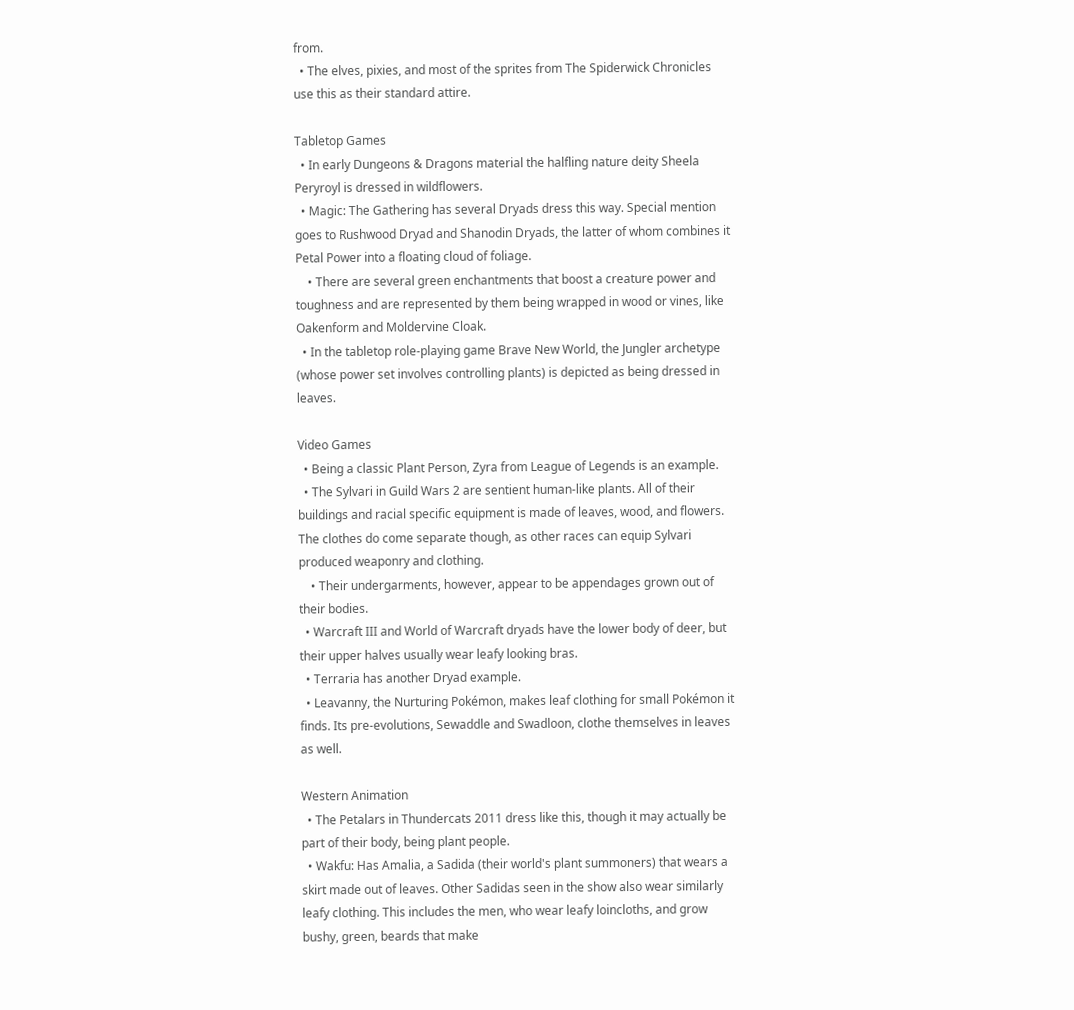from.
  • The elves, pixies, and most of the sprites from The Spiderwick Chronicles use this as their standard attire.

Tabletop Games
  • In early Dungeons & Dragons material the halfling nature deity Sheela Peryroyl is dressed in wildflowers.
  • Magic: The Gathering has several Dryads dress this way. Special mention goes to Rushwood Dryad and Shanodin Dryads, the latter of whom combines it Petal Power into a floating cloud of foliage.
    • There are several green enchantments that boost a creature power and toughness and are represented by them being wrapped in wood or vines, like Oakenform and Moldervine Cloak.
  • In the tabletop role-playing game Brave New World, the Jungler archetype (whose power set involves controlling plants) is depicted as being dressed in leaves.

Video Games
  • Being a classic Plant Person, Zyra from League of Legends is an example.
  • The Sylvari in Guild Wars 2 are sentient human-like plants. All of their buildings and racial specific equipment is made of leaves, wood, and flowers. The clothes do come separate though, as other races can equip Sylvari produced weaponry and clothing.
    • Their undergarments, however, appear to be appendages grown out of their bodies.
  • Warcraft III and World of Warcraft dryads have the lower body of deer, but their upper halves usually wear leafy looking bras.
  • Terraria has another Dryad example.
  • Leavanny, the Nurturing Pokémon, makes leaf clothing for small Pokémon it finds. Its pre-evolutions, Sewaddle and Swadloon, clothe themselves in leaves as well.

Western Animation
  • The Petalars in Thundercats 2011 dress like this, though it may actually be part of their body, being plant people.
  • Wakfu: Has Amalia, a Sadida (their world's plant summoners) that wears a skirt made out of leaves. Other Sadidas seen in the show also wear similarly leafy clothing. This includes the men, who wear leafy loincloths, and grow bushy, green, beards that make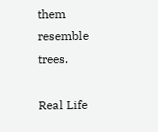them resemble trees.

Real Life